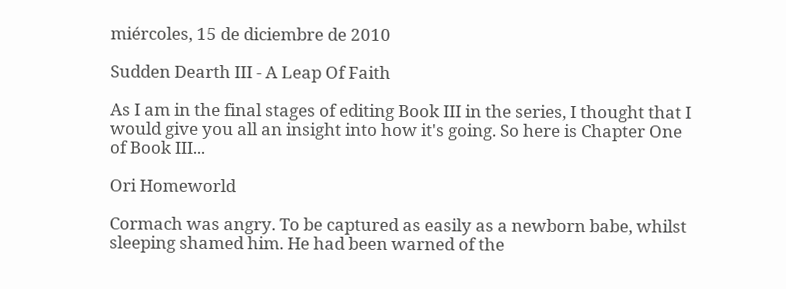miércoles, 15 de diciembre de 2010

Sudden Dearth III - A Leap Of Faith

As I am in the final stages of editing Book III in the series, I thought that I would give you all an insight into how it's going. So here is Chapter One of Book III...

Ori Homeworld

Cormach was angry. To be captured as easily as a newborn babe, whilst sleeping shamed him. He had been warned of the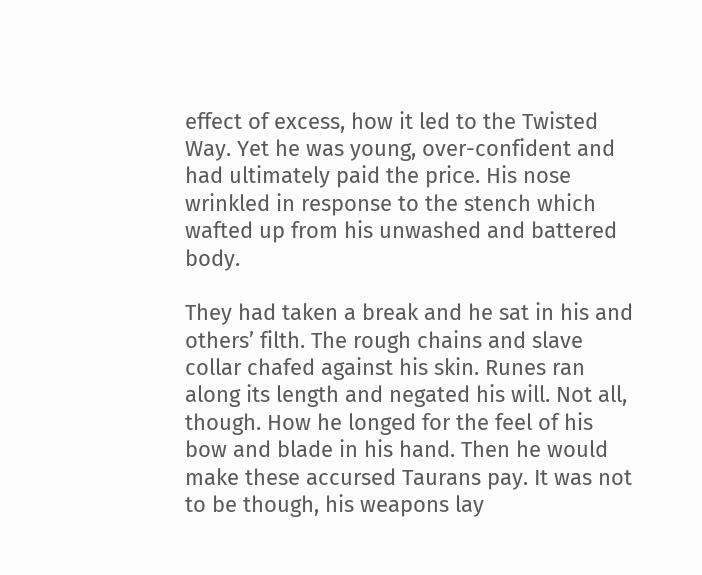effect of excess, how it led to the Twisted Way. Yet he was young, over-confident and had ultimately paid the price. His nose wrinkled in response to the stench which wafted up from his unwashed and battered body.

They had taken a break and he sat in his and others’ filth. The rough chains and slave collar chafed against his skin. Runes ran along its length and negated his will. Not all, though. How he longed for the feel of his bow and blade in his hand. Then he would make these accursed Taurans pay. It was not to be though, his weapons lay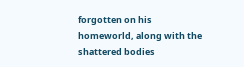forgotten on his homeworld, along with the shattered bodies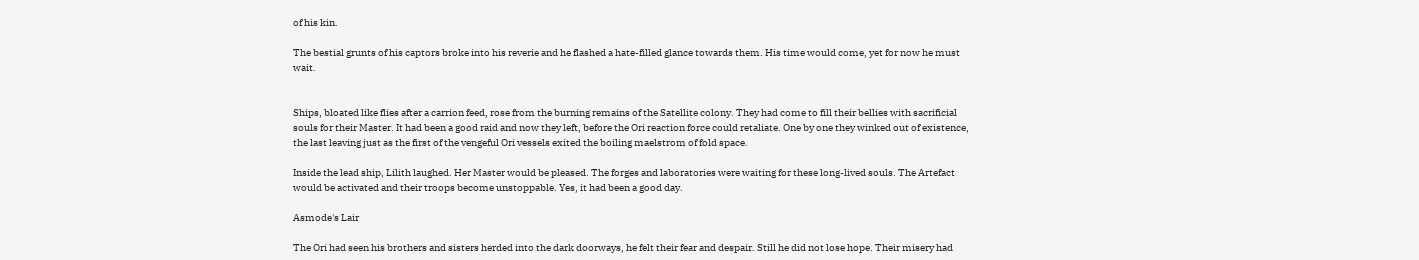of his kin.

The bestial grunts of his captors broke into his reverie and he flashed a hate-filled glance towards them. His time would come, yet for now he must wait.


Ships, bloated like flies after a carrion feed, rose from the burning remains of the Satellite colony. They had come to fill their bellies with sacrificial souls for their Master. It had been a good raid and now they left, before the Ori reaction force could retaliate. One by one they winked out of existence, the last leaving just as the first of the vengeful Ori vessels exited the boiling maelstrom of fold space.

Inside the lead ship, Lilith laughed. Her Master would be pleased. The forges and laboratories were waiting for these long-lived souls. The Artefact would be activated and their troops become unstoppable. Yes, it had been a good day.

Asmode's Lair

The Ori had seen his brothers and sisters herded into the dark doorways, he felt their fear and despair. Still he did not lose hope. Their misery had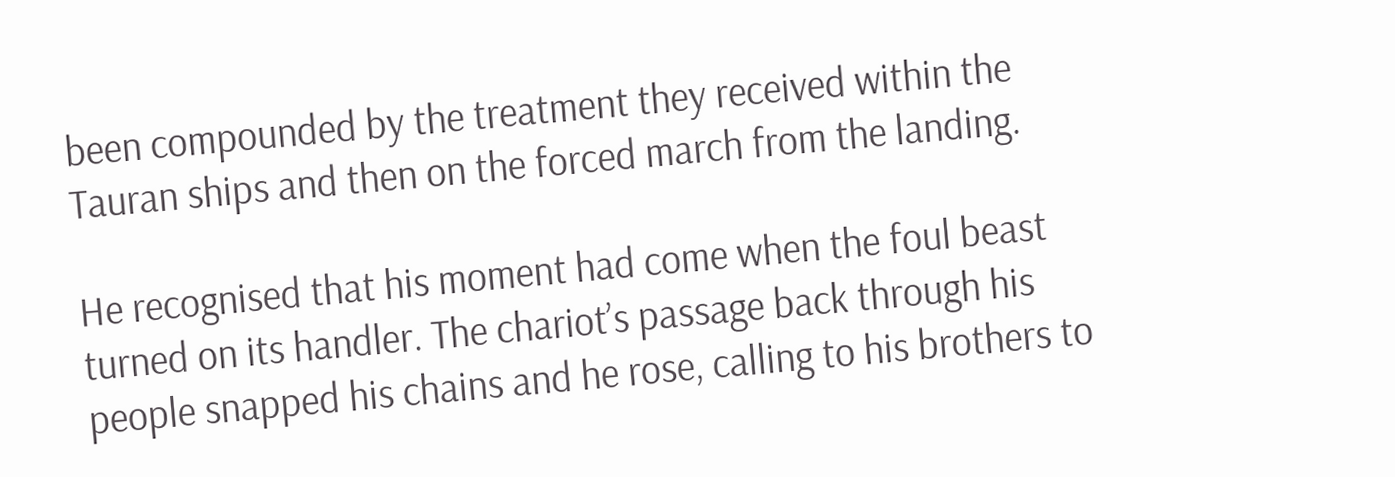been compounded by the treatment they received within the Tauran ships and then on the forced march from the landing.

He recognised that his moment had come when the foul beast turned on its handler. The chariot’s passage back through his people snapped his chains and he rose, calling to his brothers to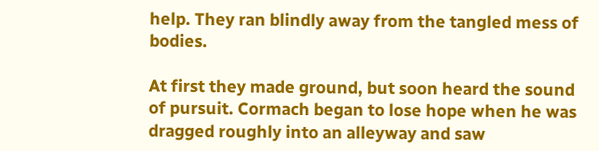help. They ran blindly away from the tangled mess of bodies.

At first they made ground, but soon heard the sound of pursuit. Cormach began to lose hope when he was dragged roughly into an alleyway and saw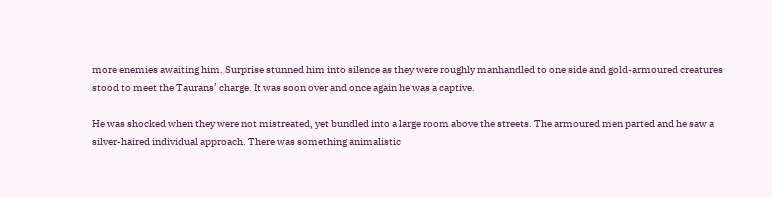more enemies awaiting him. Surprise stunned him into silence as they were roughly manhandled to one side and gold-armoured creatures stood to meet the Taurans’ charge. It was soon over and once again he was a captive.

He was shocked when they were not mistreated, yet bundled into a large room above the streets. The armoured men parted and he saw a silver-haired individual approach. There was something animalistic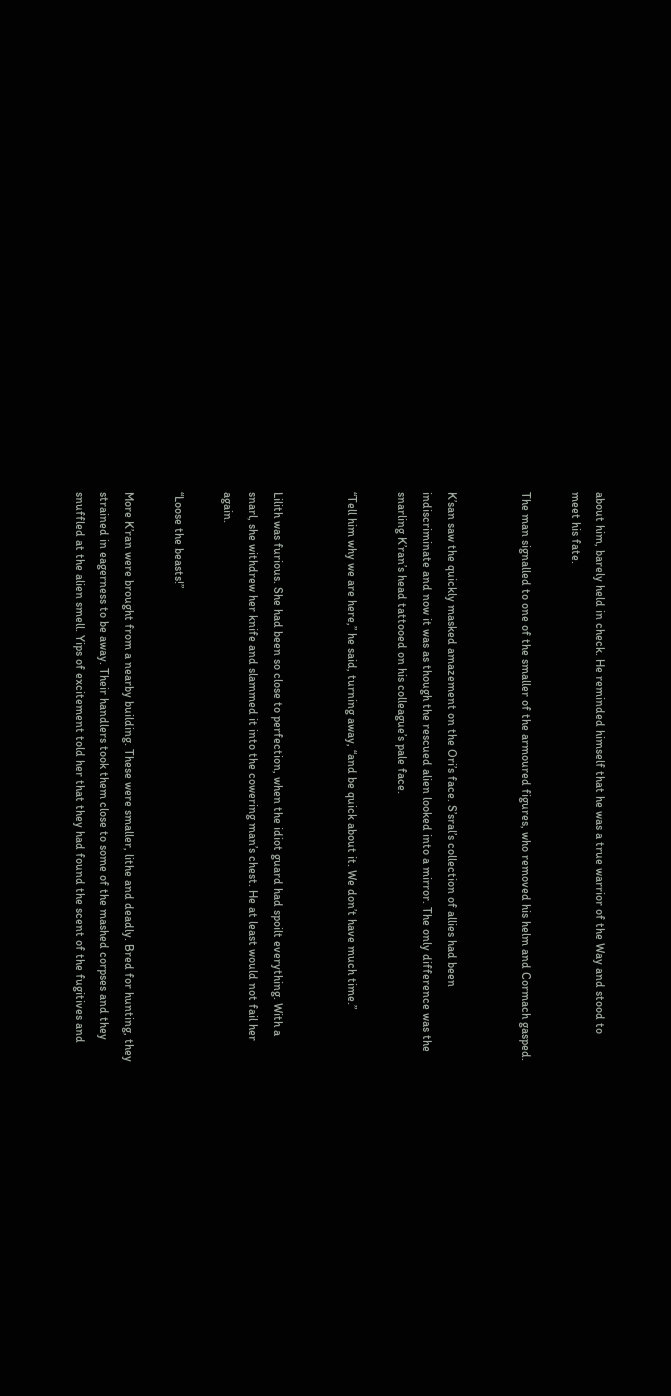about him, barely held in check. He reminded himself that he was a true warrior of the Way and stood to meet his fate.

The man signalled to one of the smaller of the armoured figures, who removed his helm and Cormach gasped.


K’san saw the quickly masked amazement on the Ori’s face. S’sral’s collection of allies had been indiscriminate and now it was as though the rescued alien looked into a mirror. The only difference was the snarling K’ran’s head tattooed on his colleague’s pale face.

“Tell him why we are here,” he said, turning away, “and be quick about it. We don’t have much time.”


Lilith was furious. She had been so close to perfection, when the idiot guard had spoilt everything. With a snarl, she withdrew her knife and slammed it into the cowering man’s chest. He at least would not fail her again.

“Loose the beasts!”

More K’ran were brought from a nearby building. These were smaller, lithe and deadly. Bred for hunting, they strained in eagerness to be away. Their handlers took them close to some of the mashed corpses and they snuffled at the alien smell. Yips of excitement told her that they had found the scent of the fugitives and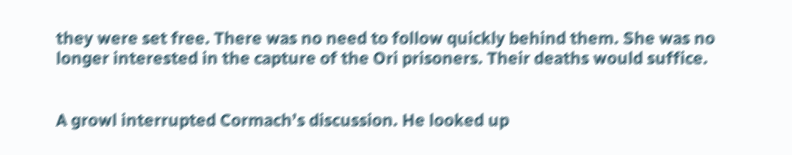they were set free. There was no need to follow quickly behind them. She was no longer interested in the capture of the Ori prisoners. Their deaths would suffice.


A growl interrupted Cormach’s discussion. He looked up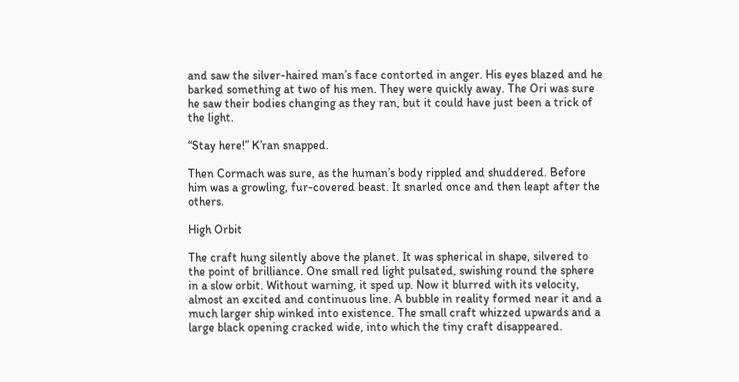and saw the silver-haired man’s face contorted in anger. His eyes blazed and he barked something at two of his men. They were quickly away. The Ori was sure he saw their bodies changing as they ran, but it could have just been a trick of the light.

“Stay here!” K’ran snapped.

Then Cormach was sure, as the human’s body rippled and shuddered. Before him was a growling, fur-covered beast. It snarled once and then leapt after the others.

High Orbit

The craft hung silently above the planet. It was spherical in shape, silvered to the point of brilliance. One small red light pulsated, swishing round the sphere in a slow orbit. Without warning, it sped up. Now it blurred with its velocity, almost an excited and continuous line. A bubble in reality formed near it and a much larger ship winked into existence. The small craft whizzed upwards and a large black opening cracked wide, into which the tiny craft disappeared.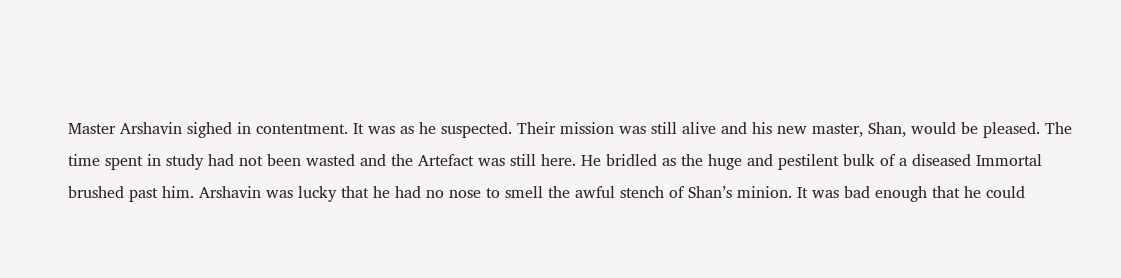Master Arshavin sighed in contentment. It was as he suspected. Their mission was still alive and his new master, Shan, would be pleased. The time spent in study had not been wasted and the Artefact was still here. He bridled as the huge and pestilent bulk of a diseased Immortal brushed past him. Arshavin was lucky that he had no nose to smell the awful stench of Shan’s minion. It was bad enough that he could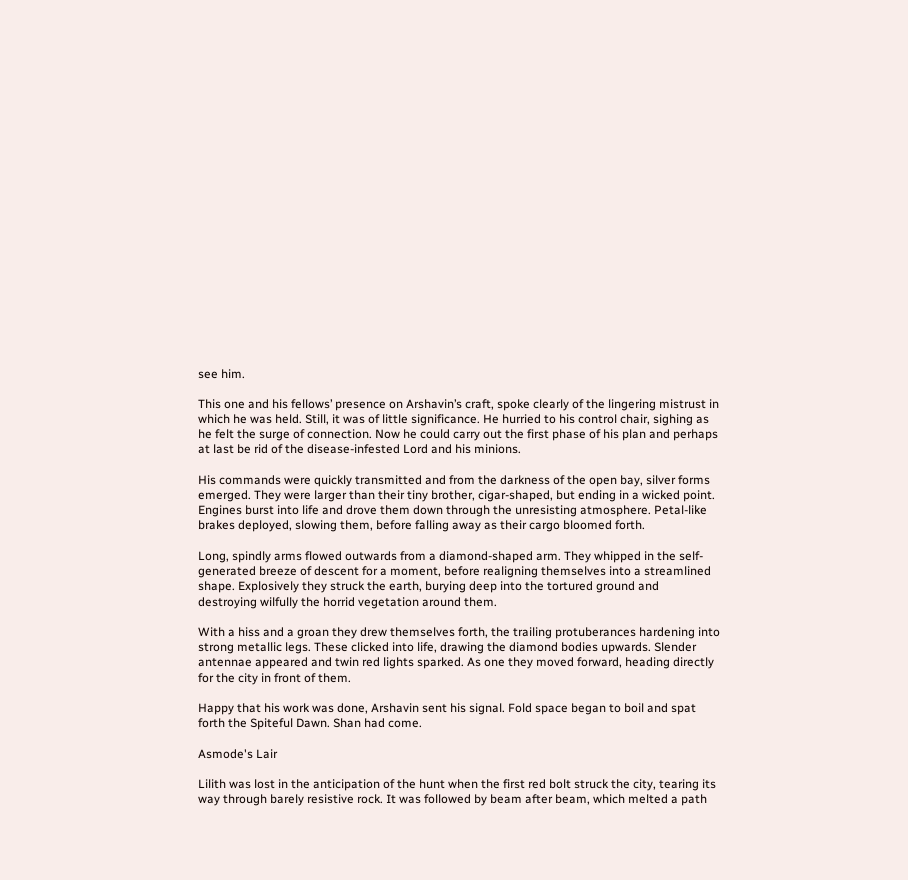see him.

This one and his fellows’ presence on Arshavin’s craft, spoke clearly of the lingering mistrust in which he was held. Still, it was of little significance. He hurried to his control chair, sighing as he felt the surge of connection. Now he could carry out the first phase of his plan and perhaps at last be rid of the disease-infested Lord and his minions.

His commands were quickly transmitted and from the darkness of the open bay, silver forms emerged. They were larger than their tiny brother, cigar-shaped, but ending in a wicked point. Engines burst into life and drove them down through the unresisting atmosphere. Petal-like brakes deployed, slowing them, before falling away as their cargo bloomed forth.

Long, spindly arms flowed outwards from a diamond-shaped arm. They whipped in the self-generated breeze of descent for a moment, before realigning themselves into a streamlined shape. Explosively they struck the earth, burying deep into the tortured ground and destroying wilfully the horrid vegetation around them.

With a hiss and a groan they drew themselves forth, the trailing protuberances hardening into strong metallic legs. These clicked into life, drawing the diamond bodies upwards. Slender antennae appeared and twin red lights sparked. As one they moved forward, heading directly for the city in front of them.

Happy that his work was done, Arshavin sent his signal. Fold space began to boil and spat forth the Spiteful Dawn. Shan had come.

Asmode's Lair

Lilith was lost in the anticipation of the hunt when the first red bolt struck the city, tearing its way through barely resistive rock. It was followed by beam after beam, which melted a path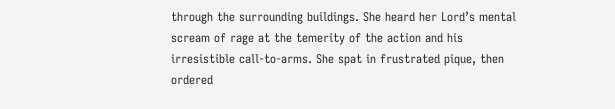through the surrounding buildings. She heard her Lord’s mental scream of rage at the temerity of the action and his irresistible call-to-arms. She spat in frustrated pique, then ordered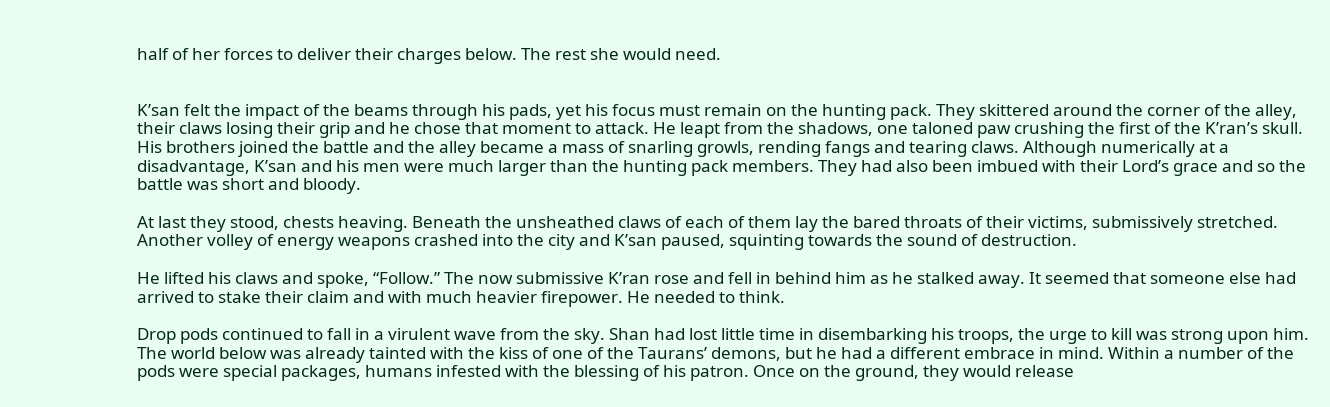half of her forces to deliver their charges below. The rest she would need.


K’san felt the impact of the beams through his pads, yet his focus must remain on the hunting pack. They skittered around the corner of the alley, their claws losing their grip and he chose that moment to attack. He leapt from the shadows, one taloned paw crushing the first of the K’ran’s skull. His brothers joined the battle and the alley became a mass of snarling growls, rending fangs and tearing claws. Although numerically at a disadvantage, K’san and his men were much larger than the hunting pack members. They had also been imbued with their Lord’s grace and so the battle was short and bloody.

At last they stood, chests heaving. Beneath the unsheathed claws of each of them lay the bared throats of their victims, submissively stretched. Another volley of energy weapons crashed into the city and K’san paused, squinting towards the sound of destruction.

He lifted his claws and spoke, “Follow.” The now submissive K’ran rose and fell in behind him as he stalked away. It seemed that someone else had arrived to stake their claim and with much heavier firepower. He needed to think.

Drop pods continued to fall in a virulent wave from the sky. Shan had lost little time in disembarking his troops, the urge to kill was strong upon him. The world below was already tainted with the kiss of one of the Taurans’ demons, but he had a different embrace in mind. Within a number of the pods were special packages, humans infested with the blessing of his patron. Once on the ground, they would release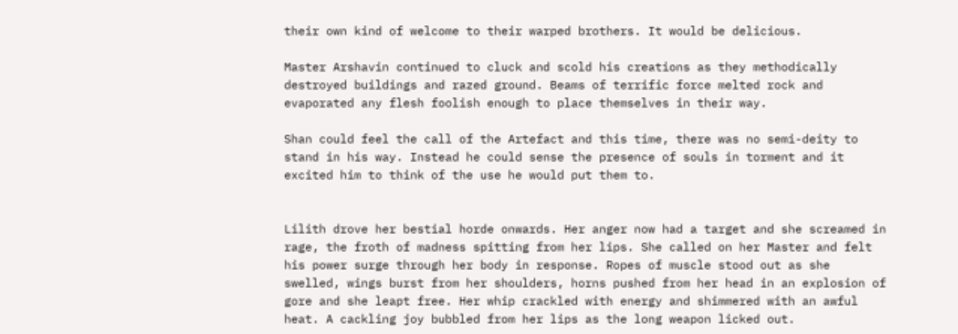their own kind of welcome to their warped brothers. It would be delicious.

Master Arshavin continued to cluck and scold his creations as they methodically destroyed buildings and razed ground. Beams of terrific force melted rock and evaporated any flesh foolish enough to place themselves in their way.

Shan could feel the call of the Artefact and this time, there was no semi-deity to stand in his way. Instead he could sense the presence of souls in torment and it excited him to think of the use he would put them to.


Lilith drove her bestial horde onwards. Her anger now had a target and she screamed in rage, the froth of madness spitting from her lips. She called on her Master and felt his power surge through her body in response. Ropes of muscle stood out as she swelled, wings burst from her shoulders, horns pushed from her head in an explosion of gore and she leapt free. Her whip crackled with energy and shimmered with an awful heat. A cackling joy bubbled from her lips as the long weapon licked out.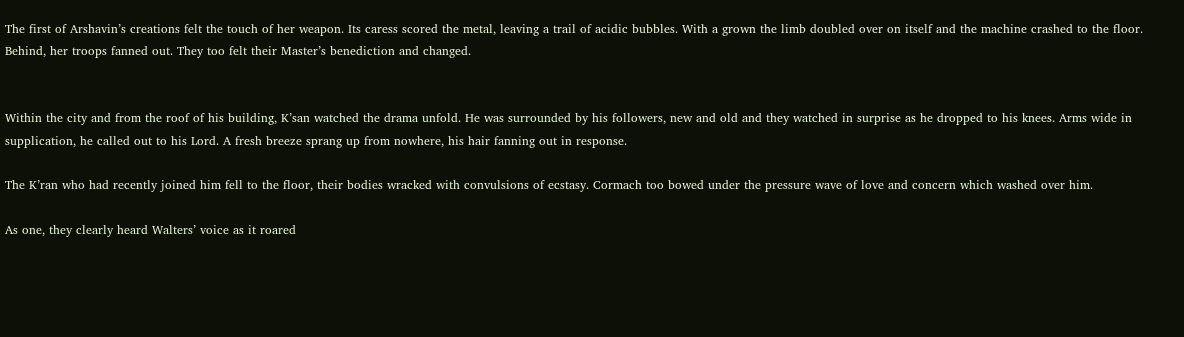The first of Arshavin’s creations felt the touch of her weapon. Its caress scored the metal, leaving a trail of acidic bubbles. With a grown the limb doubled over on itself and the machine crashed to the floor. Behind, her troops fanned out. They too felt their Master’s benediction and changed.


Within the city and from the roof of his building, K’san watched the drama unfold. He was surrounded by his followers, new and old and they watched in surprise as he dropped to his knees. Arms wide in supplication, he called out to his Lord. A fresh breeze sprang up from nowhere, his hair fanning out in response.

The K’ran who had recently joined him fell to the floor, their bodies wracked with convulsions of ecstasy. Cormach too bowed under the pressure wave of love and concern which washed over him.

As one, they clearly heard Walters’ voice as it roared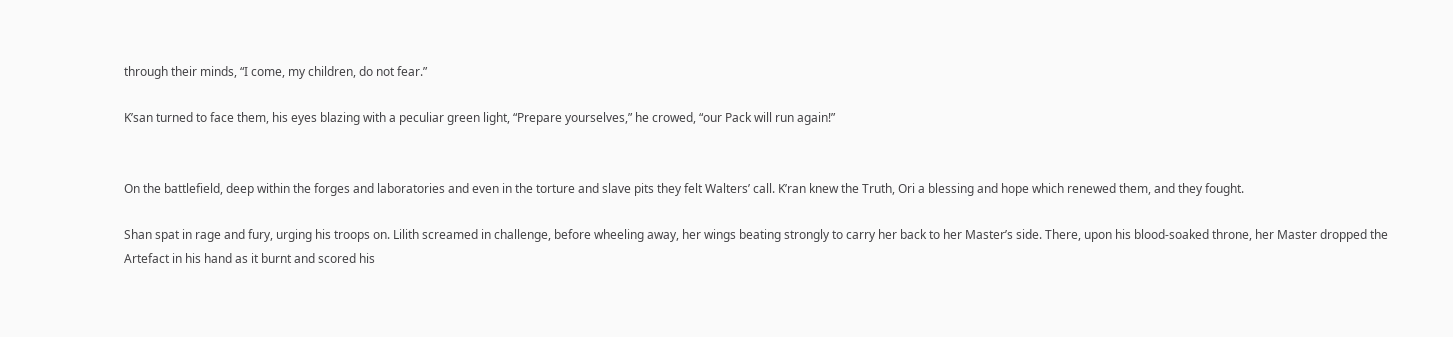through their minds, “I come, my children, do not fear.”

K’san turned to face them, his eyes blazing with a peculiar green light, “Prepare yourselves,” he crowed, “our Pack will run again!”


On the battlefield, deep within the forges and laboratories and even in the torture and slave pits they felt Walters’ call. K’ran knew the Truth, Ori a blessing and hope which renewed them, and they fought.

Shan spat in rage and fury, urging his troops on. Lilith screamed in challenge, before wheeling away, her wings beating strongly to carry her back to her Master’s side. There, upon his blood-soaked throne, her Master dropped the Artefact in his hand as it burnt and scored his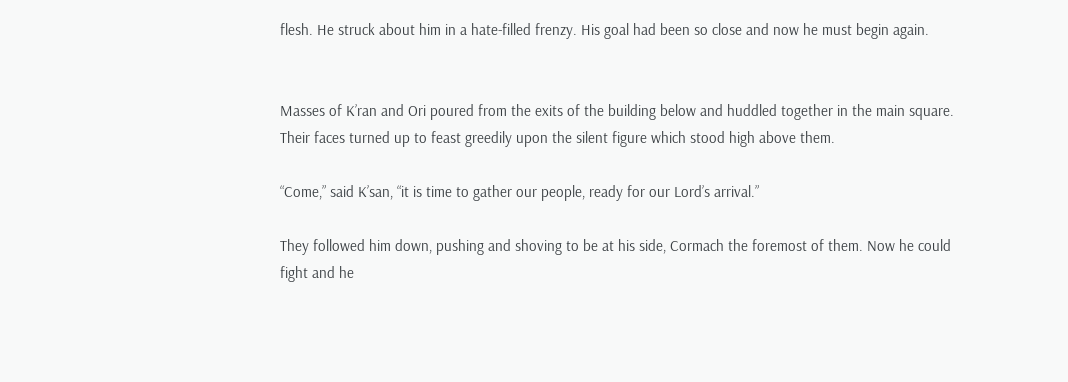flesh. He struck about him in a hate-filled frenzy. His goal had been so close and now he must begin again.


Masses of K’ran and Ori poured from the exits of the building below and huddled together in the main square. Their faces turned up to feast greedily upon the silent figure which stood high above them.

“Come,” said K’san, “it is time to gather our people, ready for our Lord’s arrival.”

They followed him down, pushing and shoving to be at his side, Cormach the foremost of them. Now he could fight and he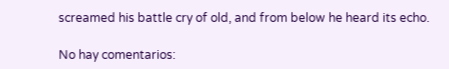screamed his battle cry of old, and from below he heard its echo.

No hay comentarios: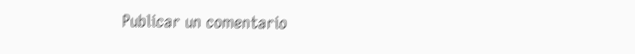Publicar un comentario